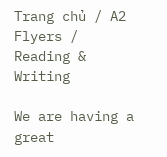Trang chủ / A2 Flyers / Reading & Writing

We are having a great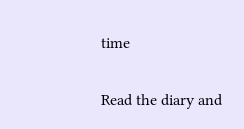time

Read the diary and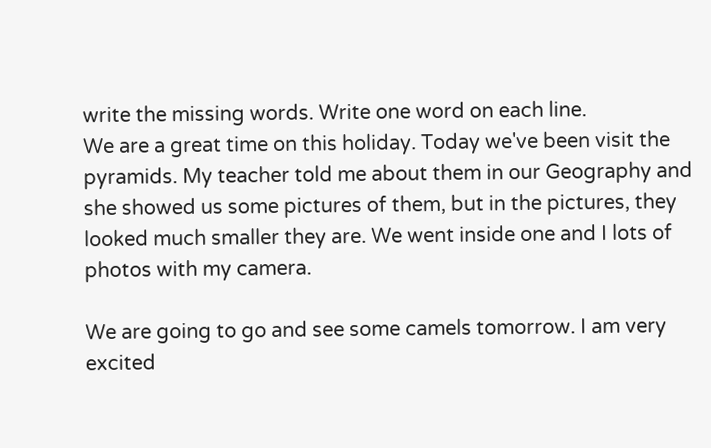write the missing words. Write one word on each line.
We are a great time on this holiday. Today we've been visit the pyramids. My teacher told me about them in our Geography and she showed us some pictures of them, but in the pictures, they looked much smaller they are. We went inside one and I lots of photos with my camera.

We are going to go and see some camels tomorrow. I am very excited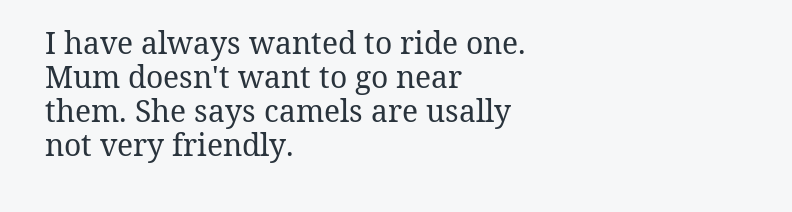I have always wanted to ride one. Mum doesn't want to go near them. She says camels are usally not very friendly.